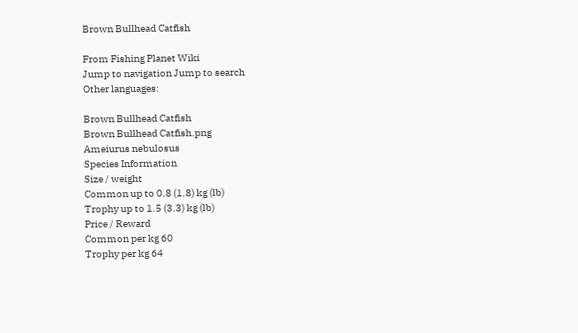Brown Bullhead Catfish

From Fishing Planet Wiki
Jump to navigation Jump to search
Other languages:

Brown Bullhead Catfish
Brown Bullhead Catfish.png
Ameiurus nebulosus
Species Information
Size / weight
Common up to 0.8 (1.8) kg (lb)
Trophy up to 1.5 (3.3) kg (lb)
Price / Reward
Common per kg 60
Trophy per kg 64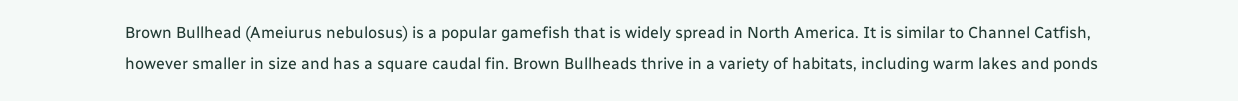Brown Bullhead (Ameiurus nebulosus) is a popular gamefish that is widely spread in North America. It is similar to Channel Catfish, however smaller in size and has a square caudal fin. Brown Bullheads thrive in a variety of habitats, including warm lakes and ponds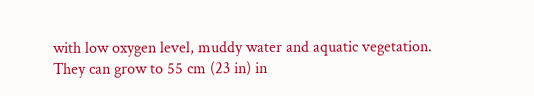with low oxygen level, muddy water and aquatic vegetation. They can grow to 55 cm (23 in) in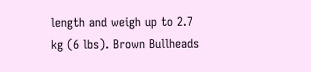length and weigh up to 2.7 kg (6 lbs). Brown Bullheads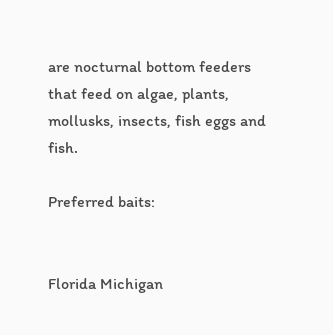are nocturnal bottom feeders that feed on algae, plants, mollusks, insects, fish eggs and fish.

Preferred baits:


Florida Michigan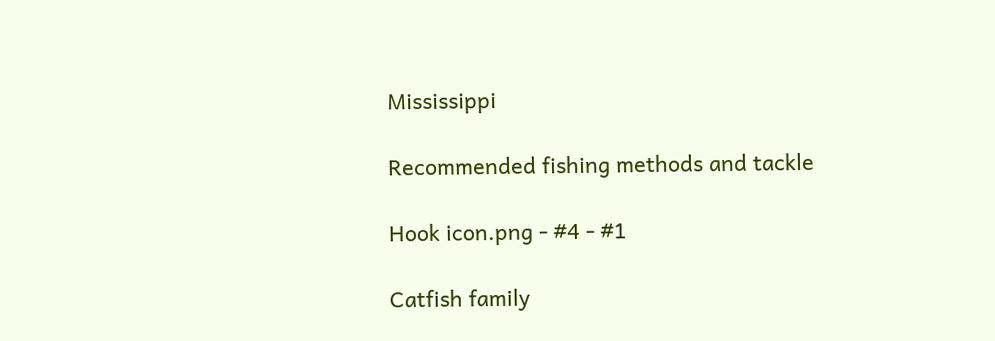Mississippi

Recommended fishing methods and tackle

Hook icon.png - #4 - #1

Catfish family